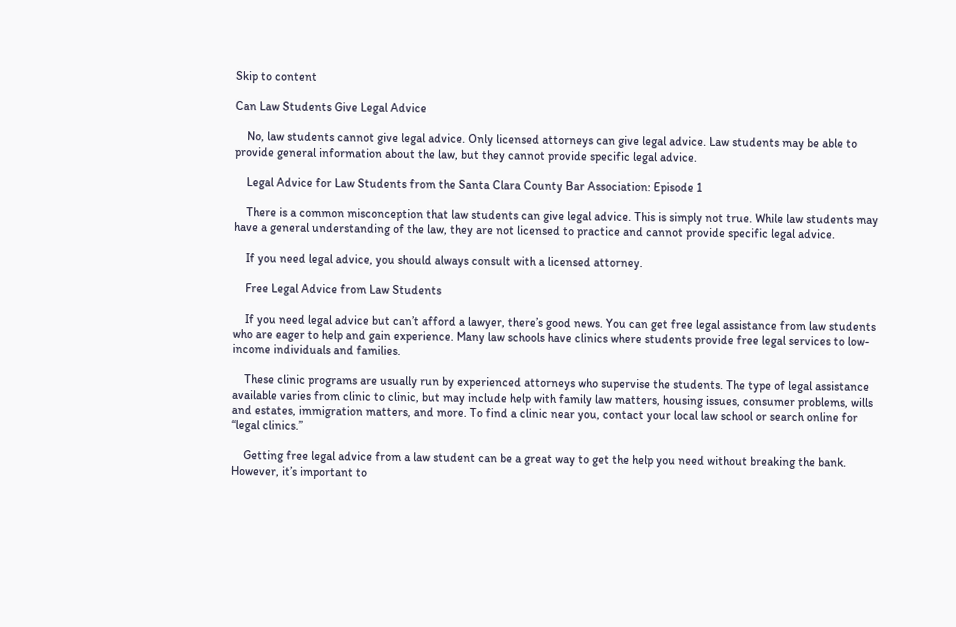Skip to content

Can Law Students Give Legal Advice

    No, law students cannot give legal advice. Only licensed attorneys can give legal advice. Law students may be able to provide general information about the law, but they cannot provide specific legal advice.

    Legal Advice for Law Students from the Santa Clara County Bar Association: Episode 1

    There is a common misconception that law students can give legal advice. This is simply not true. While law students may have a general understanding of the law, they are not licensed to practice and cannot provide specific legal advice.

    If you need legal advice, you should always consult with a licensed attorney.

    Free Legal Advice from Law Students

    If you need legal advice but can’t afford a lawyer, there’s good news. You can get free legal assistance from law students who are eager to help and gain experience. Many law schools have clinics where students provide free legal services to low-income individuals and families.

    These clinic programs are usually run by experienced attorneys who supervise the students. The type of legal assistance available varies from clinic to clinic, but may include help with family law matters, housing issues, consumer problems, wills and estates, immigration matters, and more. To find a clinic near you, contact your local law school or search online for “legal clinics.”

    Getting free legal advice from a law student can be a great way to get the help you need without breaking the bank. However, it’s important to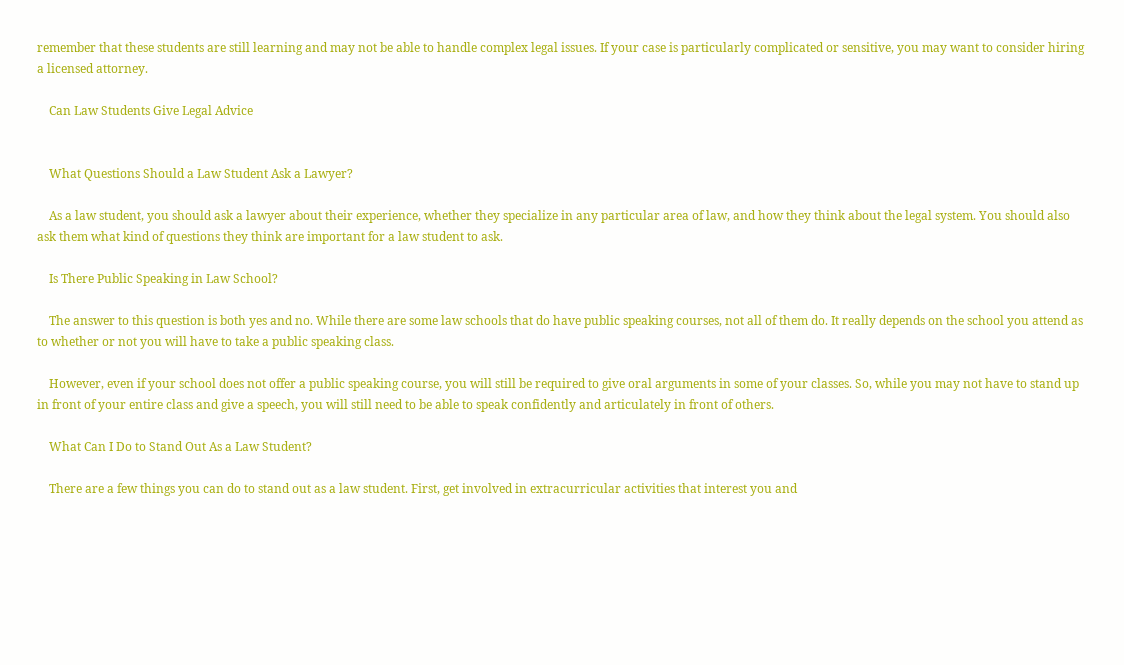remember that these students are still learning and may not be able to handle complex legal issues. If your case is particularly complicated or sensitive, you may want to consider hiring a licensed attorney.

    Can Law Students Give Legal Advice


    What Questions Should a Law Student Ask a Lawyer?

    As a law student, you should ask a lawyer about their experience, whether they specialize in any particular area of law, and how they think about the legal system. You should also ask them what kind of questions they think are important for a law student to ask.

    Is There Public Speaking in Law School?

    The answer to this question is both yes and no. While there are some law schools that do have public speaking courses, not all of them do. It really depends on the school you attend as to whether or not you will have to take a public speaking class.

    However, even if your school does not offer a public speaking course, you will still be required to give oral arguments in some of your classes. So, while you may not have to stand up in front of your entire class and give a speech, you will still need to be able to speak confidently and articulately in front of others.

    What Can I Do to Stand Out As a Law Student?

    There are a few things you can do to stand out as a law student. First, get involved in extracurricular activities that interest you and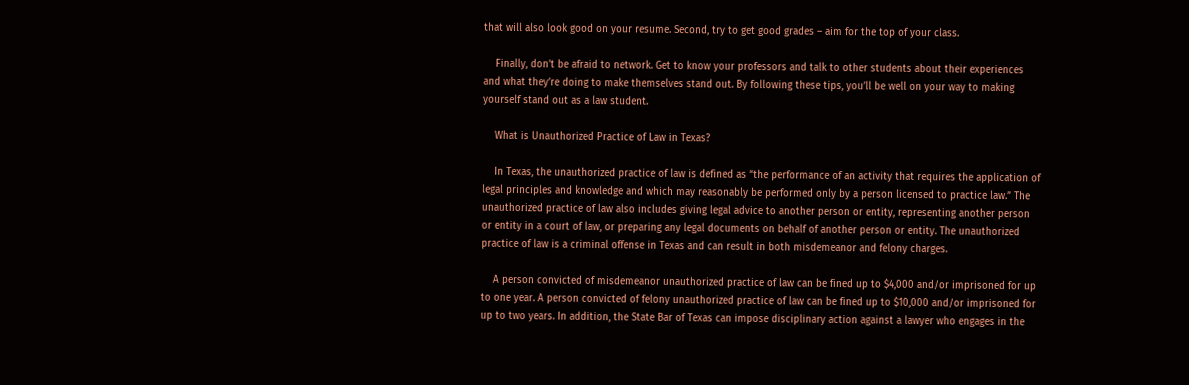that will also look good on your resume. Second, try to get good grades – aim for the top of your class.

    Finally, don’t be afraid to network. Get to know your professors and talk to other students about their experiences and what they’re doing to make themselves stand out. By following these tips, you’ll be well on your way to making yourself stand out as a law student.

    What is Unauthorized Practice of Law in Texas?

    In Texas, the unauthorized practice of law is defined as “the performance of an activity that requires the application of legal principles and knowledge and which may reasonably be performed only by a person licensed to practice law.” The unauthorized practice of law also includes giving legal advice to another person or entity, representing another person or entity in a court of law, or preparing any legal documents on behalf of another person or entity. The unauthorized practice of law is a criminal offense in Texas and can result in both misdemeanor and felony charges.

    A person convicted of misdemeanor unauthorized practice of law can be fined up to $4,000 and/or imprisoned for up to one year. A person convicted of felony unauthorized practice of law can be fined up to $10,000 and/or imprisoned for up to two years. In addition, the State Bar of Texas can impose disciplinary action against a lawyer who engages in the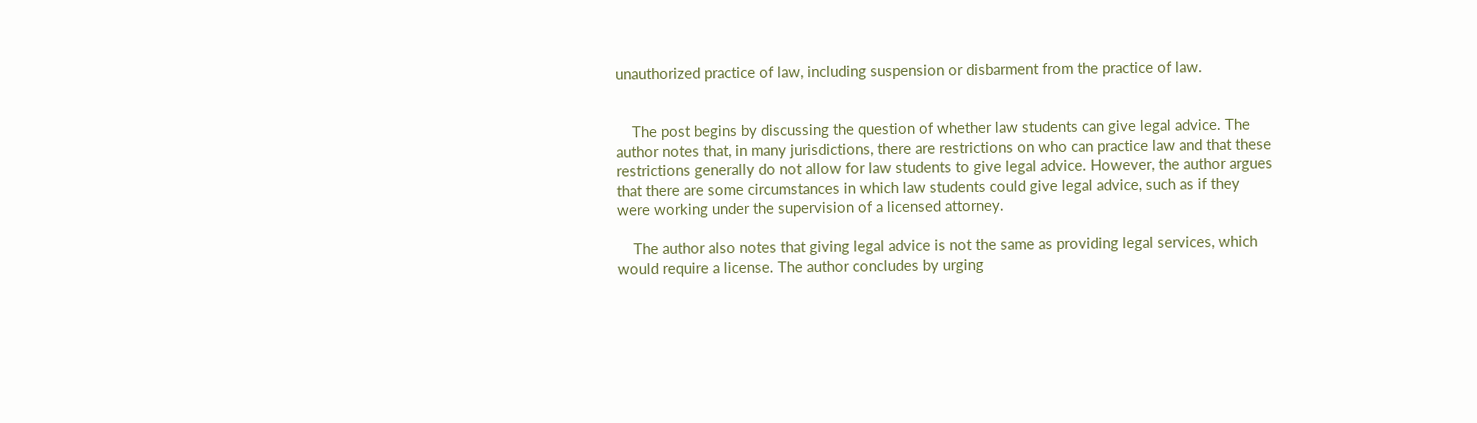unauthorized practice of law, including suspension or disbarment from the practice of law.


    The post begins by discussing the question of whether law students can give legal advice. The author notes that, in many jurisdictions, there are restrictions on who can practice law and that these restrictions generally do not allow for law students to give legal advice. However, the author argues that there are some circumstances in which law students could give legal advice, such as if they were working under the supervision of a licensed attorney.

    The author also notes that giving legal advice is not the same as providing legal services, which would require a license. The author concludes by urging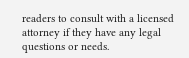readers to consult with a licensed attorney if they have any legal questions or needs.